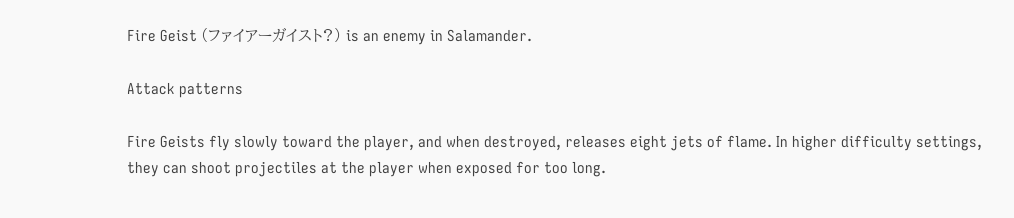Fire Geist (ファイアーガイスト?) is an enemy in Salamander.

Attack patterns

Fire Geists fly slowly toward the player, and when destroyed, releases eight jets of flame. In higher difficulty settings, they can shoot projectiles at the player when exposed for too long.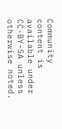Community content is available under CC-BY-SA unless otherwise noted.